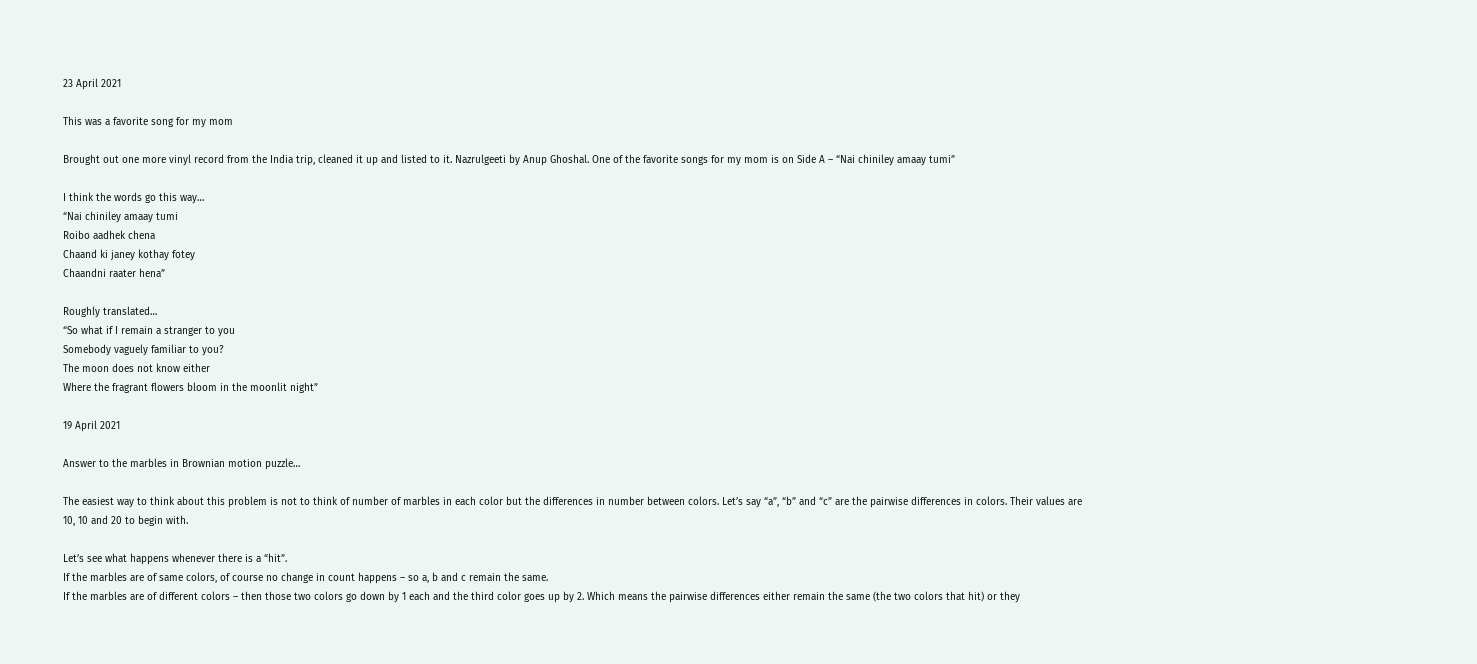23 April 2021

This was a favorite song for my mom

Brought out one more vinyl record from the India trip, cleaned it up and listed to it. Nazrulgeeti by Anup Ghoshal. One of the favorite songs for my mom is on Side A – “Nai chiniley amaay tumi”

I think the words go this way…
“Nai chiniley amaay tumi
Roibo aadhek chena
Chaand ki janey kothay fotey
Chaandni raater hena”

Roughly translated…
“So what if I remain a stranger to you
Somebody vaguely familiar to you?
The moon does not know either
Where the fragrant flowers bloom in the moonlit night”

19 April 2021

Answer to the marbles in Brownian motion puzzle…

The easiest way to think about this problem is not to think of number of marbles in each color but the differences in number between colors. Let’s say “a”, “b” and “c” are the pairwise differences in colors. Their values are 10, 10 and 20 to begin with.

Let’s see what happens whenever there is a “hit”.
If the marbles are of same colors, of course no change in count happens – so a, b and c remain the same.
If the marbles are of different colors – then those two colors go down by 1 each and the third color goes up by 2. Which means the pairwise differences either remain the same (the two colors that hit) or they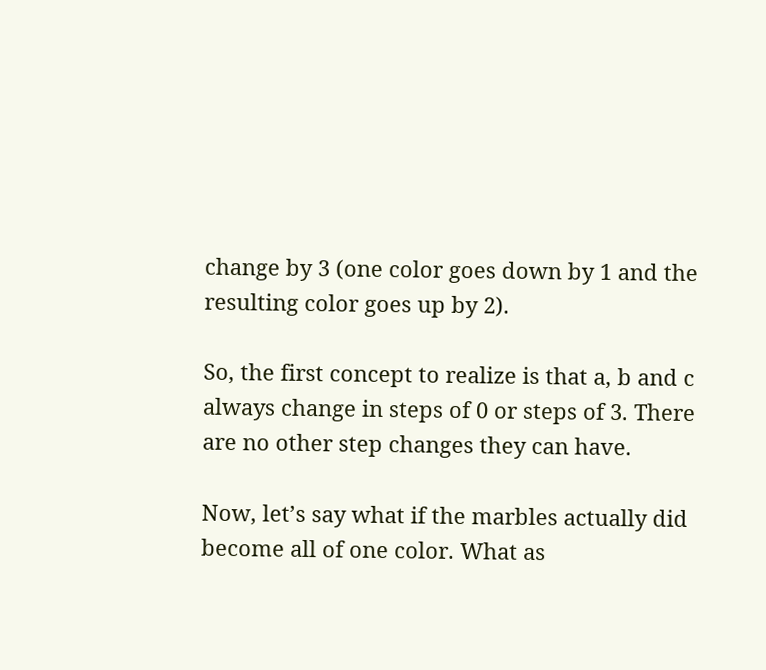change by 3 (one color goes down by 1 and the resulting color goes up by 2).

So, the first concept to realize is that a, b and c always change in steps of 0 or steps of 3. There are no other step changes they can have.

Now, let’s say what if the marbles actually did become all of one color. What as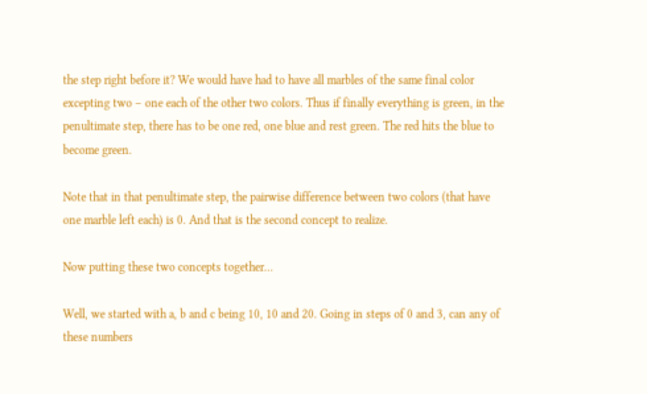the step right before it? We would have had to have all marbles of the same final color excepting two – one each of the other two colors. Thus if finally everything is green, in the penultimate step, there has to be one red, one blue and rest green. The red hits the blue to become green.

Note that in that penultimate step, the pairwise difference between two colors (that have one marble left each) is 0. And that is the second concept to realize.

Now putting these two concepts together…

Well, we started with a, b and c being 10, 10 and 20. Going in steps of 0 and 3, can any of these numbers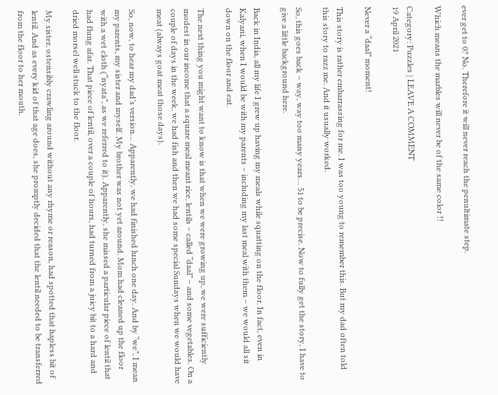ever get to 0? No. Therefore it will never reach the penultimate step.

Which means the marbles will never be of the same color !!

Category: Puzzles | LEAVE A COMMENT
19 April 2021

Never a “daal” moment!

This story is rather embarrassing for me. I was too young to remember this. But my dad often told this story to razz me. And it usually worked.

So, this goes back – way, way too many years… 51 to be precise. Now to fully get the story, I have to give a little background here.

Back in India, all my life I grew up having my meals while squatting on the floor. In fact, even in Kalyani, when I would be with my parents – including my last meal with them – we would all sit down on the floor and eat.

The next thing you might want to know is that when we were growing up, we were sufficiently modest in our income that a square meal meant rice, lentils – called “daal” – and some vegetables. On a couple of days in the week, we had fish and then we had some special Sundays when we would have meat (always goat meat those days).

So, now, to hear my dad’s version… Apparently, we had finished lunch one day. And by “we”, I mean my parents, my sister and myself. My brother was not yet around. Mom had cleaned up the floor with a wet cloth (“nyata”, as we referred to it). Apparently, she missed a particular piece of lentil that had flung afar. That piece of lentil, over a couple of hours, had turned from a juicy bit to a hard and dried morsel well stuck to the floor.

My sister, ostensibly crawling around without any rhyme or reason, had spotted that hapless bit of lentil. And as every kid of that age does, she promptly decided that the lentil needed to be transferred from the floor to her mouth.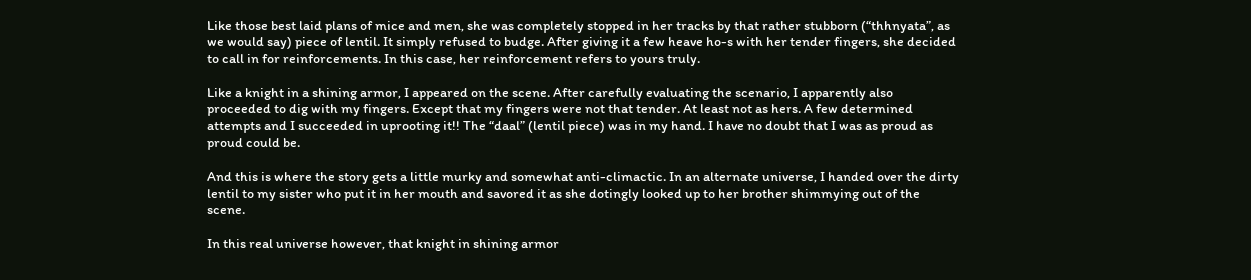Like those best laid plans of mice and men, she was completely stopped in her tracks by that rather stubborn (“thhnyata”, as we would say) piece of lentil. It simply refused to budge. After giving it a few heave ho-s with her tender fingers, she decided to call in for reinforcements. In this case, her reinforcement refers to yours truly.

Like a knight in a shining armor, I appeared on the scene. After carefully evaluating the scenario, I apparently also proceeded to dig with my fingers. Except that my fingers were not that tender. At least not as hers. A few determined attempts and I succeeded in uprooting it!! The “daal” (lentil piece) was in my hand. I have no doubt that I was as proud as proud could be.

And this is where the story gets a little murky and somewhat anti-climactic. In an alternate universe, I handed over the dirty lentil to my sister who put it in her mouth and savored it as she dotingly looked up to her brother shimmying out of the scene.

In this real universe however, that knight in shining armor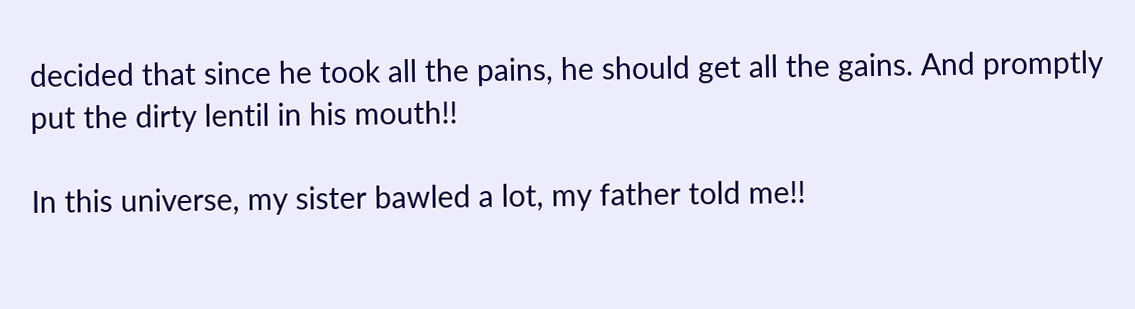decided that since he took all the pains, he should get all the gains. And promptly put the dirty lentil in his mouth!!

In this universe, my sister bawled a lot, my father told me!!